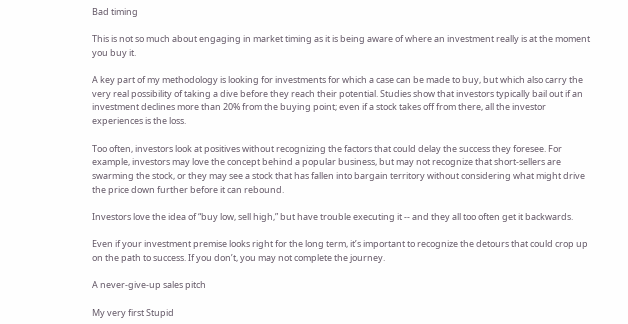Bad timing

This is not so much about engaging in market timing as it is being aware of where an investment really is at the moment you buy it.

A key part of my methodology is looking for investments for which a case can be made to buy, but which also carry the very real possibility of taking a dive before they reach their potential. Studies show that investors typically bail out if an investment declines more than 20% from the buying point; even if a stock takes off from there, all the investor experiences is the loss.

Too often, investors look at positives without recognizing the factors that could delay the success they foresee. For example, investors may love the concept behind a popular business, but may not recognize that short-sellers are swarming the stock, or they may see a stock that has fallen into bargain territory without considering what might drive the price down further before it can rebound.

Investors love the idea of “buy low, sell high,” but have trouble executing it -- and they all too often get it backwards.

Even if your investment premise looks right for the long term, it’s important to recognize the detours that could crop up on the path to success. If you don’t, you may not complete the journey.

A never-give-up sales pitch

My very first Stupid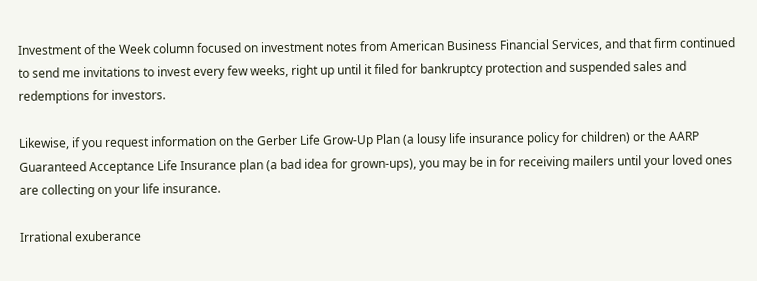Investment of the Week column focused on investment notes from American Business Financial Services, and that firm continued to send me invitations to invest every few weeks, right up until it filed for bankruptcy protection and suspended sales and redemptions for investors.

Likewise, if you request information on the Gerber Life Grow-Up Plan (a lousy life insurance policy for children) or the AARP Guaranteed Acceptance Life Insurance plan (a bad idea for grown-ups), you may be in for receiving mailers until your loved ones are collecting on your life insurance.

Irrational exuberance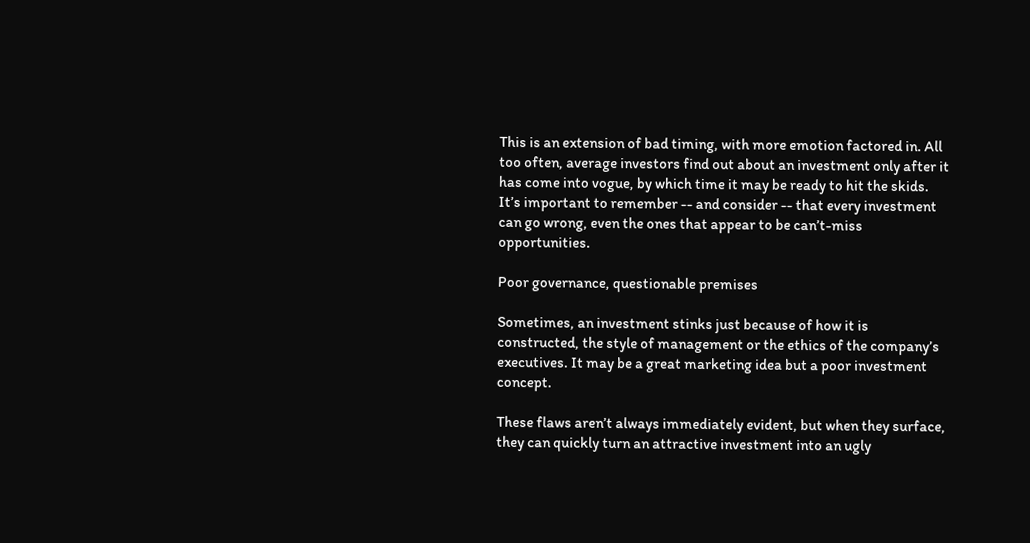This is an extension of bad timing, with more emotion factored in. All too often, average investors find out about an investment only after it has come into vogue, by which time it may be ready to hit the skids. It’s important to remember -- and consider -- that every investment can go wrong, even the ones that appear to be can’t-miss opportunities.

Poor governance, questionable premises

Sometimes, an investment stinks just because of how it is constructed, the style of management or the ethics of the company’s executives. It may be a great marketing idea but a poor investment concept.

These flaws aren’t always immediately evident, but when they surface, they can quickly turn an attractive investment into an ugly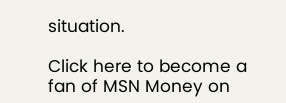situation.

Click here to become a fan of MSN Money on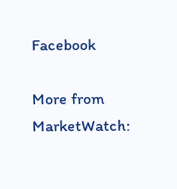Facebook

More from MarketWatch: